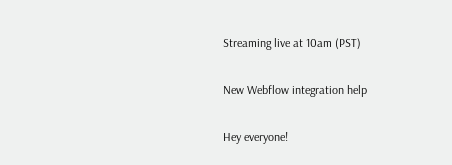Streaming live at 10am (PST)

New Webflow integration help

Hey everyone!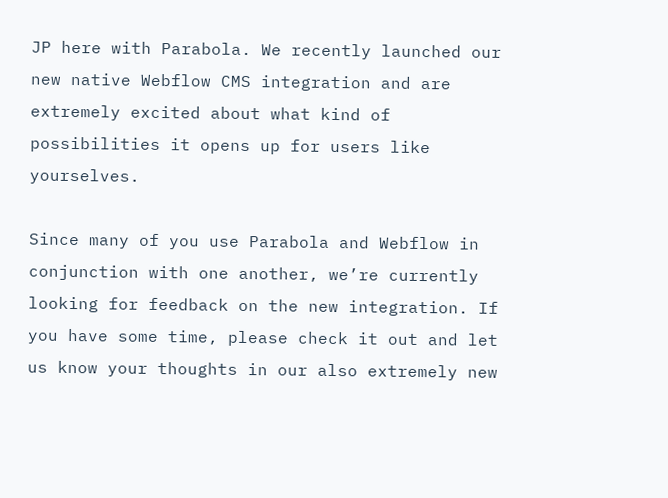JP here with Parabola. We recently launched our new native Webflow CMS integration and are extremely excited about what kind of possibilities it opens up for users like yourselves.

Since many of you use Parabola and Webflow in conjunction with one another, we’re currently looking for feedback on the new integration. If you have some time, please check it out and let us know your thoughts in our also extremely new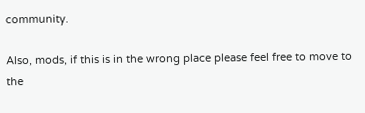community.

Also, mods, if this is in the wrong place please feel free to move to the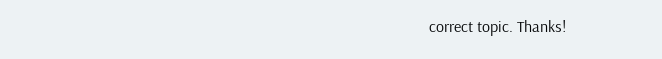correct topic. Thanks!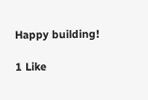Happy building!

1 Like